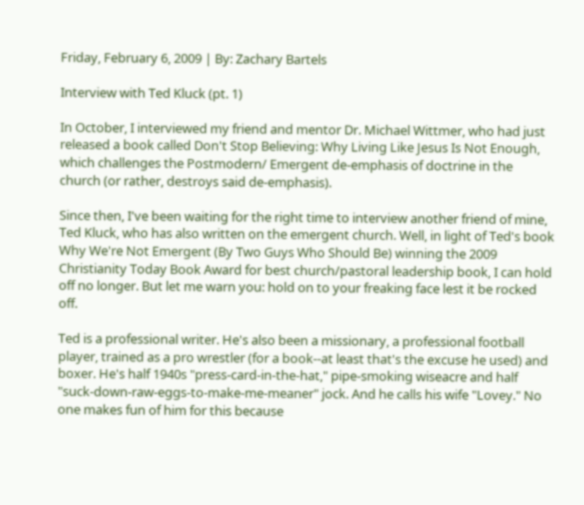Friday, February 6, 2009 | By: Zachary Bartels

Interview with Ted Kluck (pt. 1)

In October, I interviewed my friend and mentor Dr. Michael Wittmer, who had just released a book called Don't Stop Believing: Why Living Like Jesus Is Not Enough, which challenges the Postmodern/ Emergent de-emphasis of doctrine in the church (or rather, destroys said de-emphasis).

Since then, I've been waiting for the right time to interview another friend of mine, Ted Kluck, who has also written on the emergent church. Well, in light of Ted's book Why We're Not Emergent (By Two Guys Who Should Be) winning the 2009 Christianity Today Book Award for best church/pastoral leadership book, I can hold off no longer. But let me warn you: hold on to your freaking face lest it be rocked off.

Ted is a professional writer. He's also been a missionary, a professional football player, trained as a pro wrestler (for a book--at least that's the excuse he used) and boxer. He's half 1940s "press-card-in-the-hat," pipe-smoking wiseacre and half "suck-down-raw-eggs-to-make-me-meaner" jock. And he calls his wife "Lovey." No one makes fun of him for this because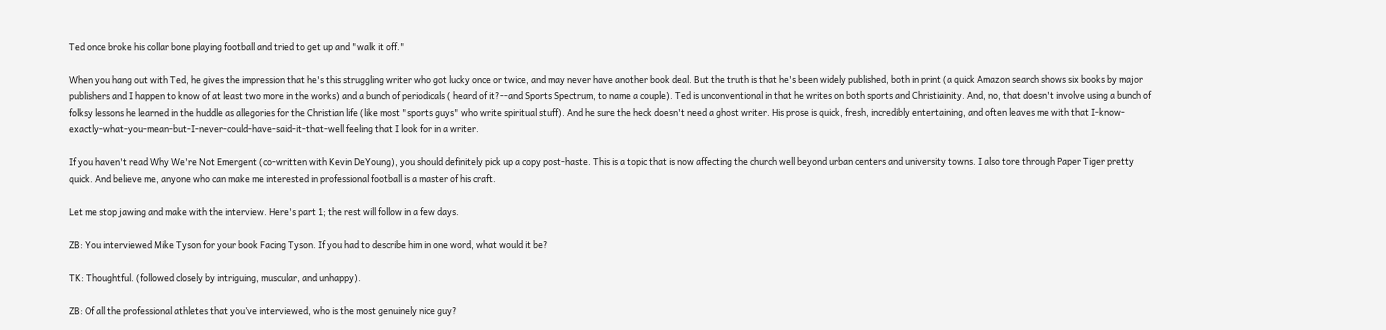Ted once broke his collar bone playing football and tried to get up and "walk it off."

When you hang out with Ted, he gives the impression that he's this struggling writer who got lucky once or twice, and may never have another book deal. But the truth is that he's been widely published, both in print (a quick Amazon search shows six books by major publishers and I happen to know of at least two more in the works) and a bunch of periodicals ( heard of it?--and Sports Spectrum, to name a couple). Ted is unconventional in that he writes on both sports and Christiainity. And, no, that doesn't involve using a bunch of folksy lessons he learned in the huddle as allegories for the Christian life (like most "sports guys" who write spiritual stuff). And he sure the heck doesn't need a ghost writer. His prose is quick, fresh, incredibly entertaining, and often leaves me with that I-know-exactly-what-you-mean-but-I-never-could-have-said-it-that-well feeling that I look for in a writer.

If you haven't read Why We're Not Emergent (co-written with Kevin DeYoung), you should definitely pick up a copy post-haste. This is a topic that is now affecting the church well beyond urban centers and university towns. I also tore through Paper Tiger pretty quick. And believe me, anyone who can make me interested in professional football is a master of his craft.

Let me stop jawing and make with the interview. Here's part 1; the rest will follow in a few days.

ZB: You interviewed Mike Tyson for your book Facing Tyson. If you had to describe him in one word, what would it be?

TK: Thoughtful. (followed closely by intriguing, muscular, and unhappy).

ZB: Of all the professional athletes that you’ve interviewed, who is the most genuinely nice guy?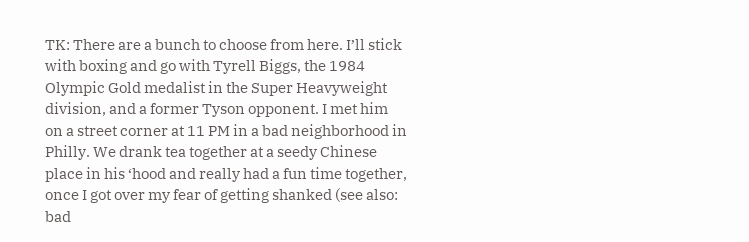TK: There are a bunch to choose from here. I’ll stick with boxing and go with Tyrell Biggs, the 1984 Olympic Gold medalist in the Super Heavyweight division, and a former Tyson opponent. I met him on a street corner at 11 PM in a bad neighborhood in Philly. We drank tea together at a seedy Chinese place in his ‘hood and really had a fun time together, once I got over my fear of getting shanked (see also: bad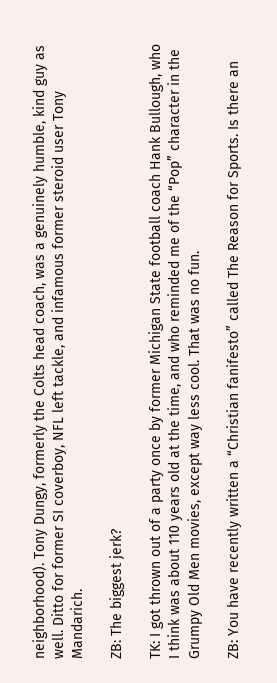neighborhood). Tony Dungy, formerly the Colts head coach, was a genuinely humble, kind guy as well. Ditto for former SI coverboy, NFL left tackle, and infamous former steroid user Tony Mandarich.

ZB: The biggest jerk?

TK: I got thrown out of a party once by former Michigan State football coach Hank Bullough, who I think was about 110 years old at the time, and who reminded me of the “Pop” character in the Grumpy Old Men movies, except way less cool. That was no fun.

ZB: You have recently written a “Christian fanifesto” called The Reason for Sports. Is there an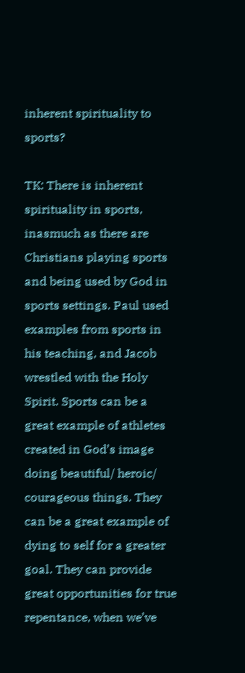inherent spirituality to sports?

TK: There is inherent spirituality in sports, inasmuch as there are Christians playing sports and being used by God in sports settings. Paul used examples from sports in his teaching, and Jacob wrestled with the Holy Spirit. Sports can be a great example of athletes created in God’s image doing beautiful/ heroic/ courageous things. They can be a great example of dying to self for a greater goal. They can provide great opportunities for true repentance, when we’ve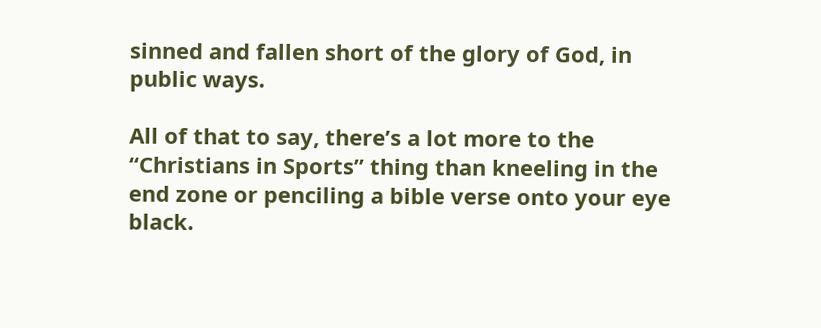sinned and fallen short of the glory of God, in public ways.

All of that to say, there’s a lot more to the “Christians in Sports” thing than kneeling in the end zone or penciling a bible verse onto your eye black.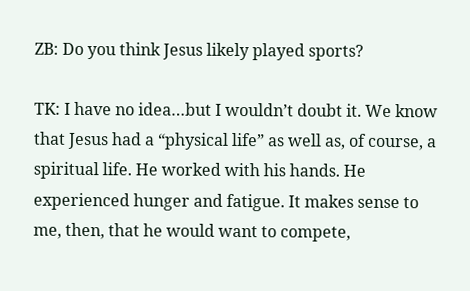ZB: Do you think Jesus likely played sports?

TK: I have no idea…but I wouldn’t doubt it. We know that Jesus had a “physical life” as well as, of course, a spiritual life. He worked with his hands. He experienced hunger and fatigue. It makes sense to me, then, that he would want to compete,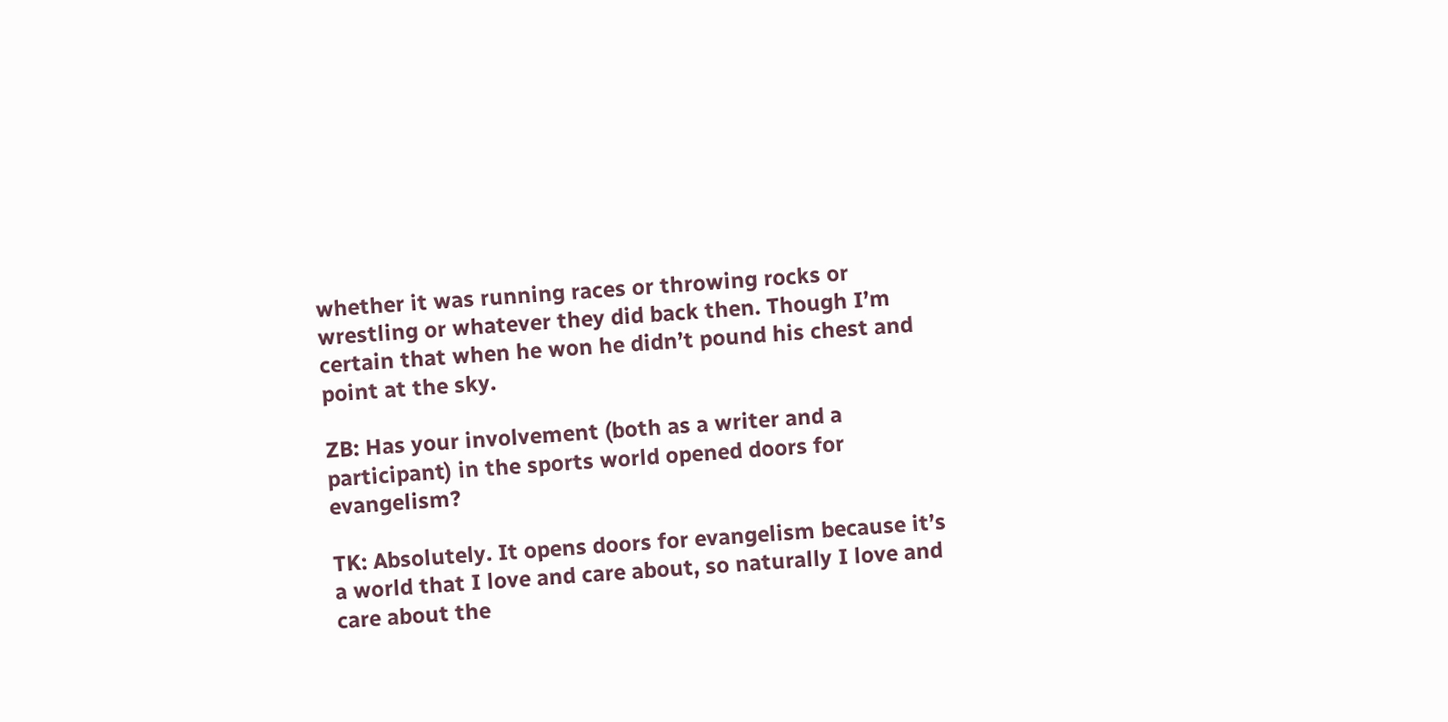whether it was running races or throwing rocks or wrestling or whatever they did back then. Though I’m certain that when he won he didn’t pound his chest and point at the sky.

ZB: Has your involvement (both as a writer and a participant) in the sports world opened doors for evangelism?

TK: Absolutely. It opens doors for evangelism because it’s a world that I love and care about, so naturally I love and care about the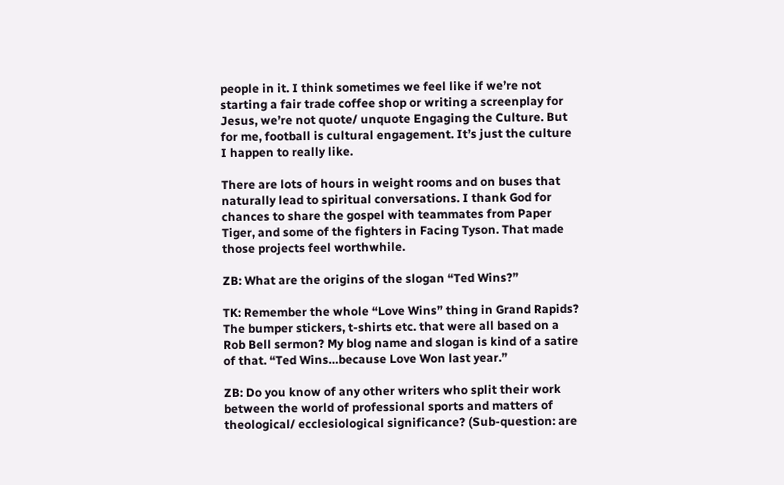people in it. I think sometimes we feel like if we’re not starting a fair trade coffee shop or writing a screenplay for Jesus, we’re not quote/ unquote Engaging the Culture. But for me, football is cultural engagement. It’s just the culture I happen to really like.

There are lots of hours in weight rooms and on buses that naturally lead to spiritual conversations. I thank God for chances to share the gospel with teammates from Paper Tiger, and some of the fighters in Facing Tyson. That made those projects feel worthwhile.

ZB: What are the origins of the slogan “Ted Wins?”

TK: Remember the whole “Love Wins” thing in Grand Rapids? The bumper stickers, t-shirts etc. that were all based on a Rob Bell sermon? My blog name and slogan is kind of a satire of that. “Ted Wins…because Love Won last year.”

ZB: Do you know of any other writers who split their work between the world of professional sports and matters of theological/ ecclesiological significance? (Sub-question: are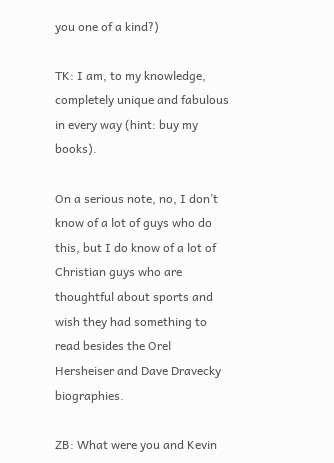you one of a kind?)

TK: I am, to my knowledge, completely unique and fabulous in every way (hint: buy my books).

On a serious note, no, I don’t know of a lot of guys who do this, but I do know of a lot of Christian guys who are thoughtful about sports and wish they had something to read besides the Orel Hersheiser and Dave Dravecky biographies.

ZB: What were you and Kevin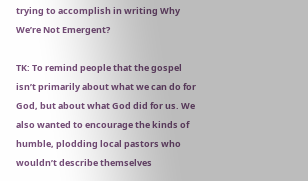trying to accomplish in writing Why We’re Not Emergent?

TK: To remind people that the gospel isn’t primarily about what we can do for God, but about what God did for us. We also wanted to encourage the kinds of humble, plodding local pastors who wouldn’t describe themselves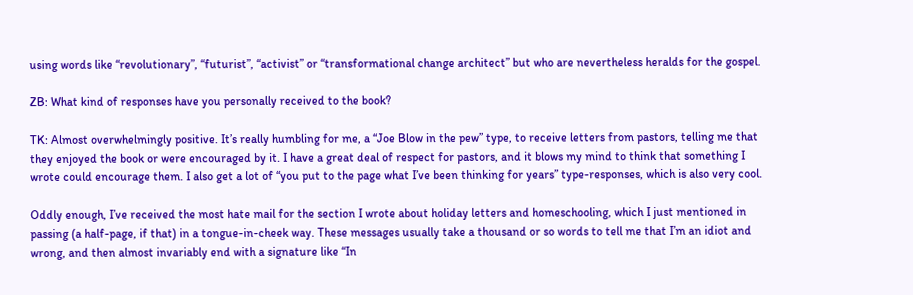using words like “revolutionary”, “futurist”, “activist” or “transformational change architect” but who are nevertheless heralds for the gospel.

ZB: What kind of responses have you personally received to the book?

TK: Almost overwhelmingly positive. It’s really humbling for me, a “Joe Blow in the pew” type, to receive letters from pastors, telling me that they enjoyed the book or were encouraged by it. I have a great deal of respect for pastors, and it blows my mind to think that something I wrote could encourage them. I also get a lot of “you put to the page what I’ve been thinking for years” type-responses, which is also very cool.

Oddly enough, I’ve received the most hate mail for the section I wrote about holiday letters and homeschooling, which I just mentioned in passing (a half-page, if that) in a tongue-in-cheek way. These messages usually take a thousand or so words to tell me that I’m an idiot and wrong, and then almost invariably end with a signature like “In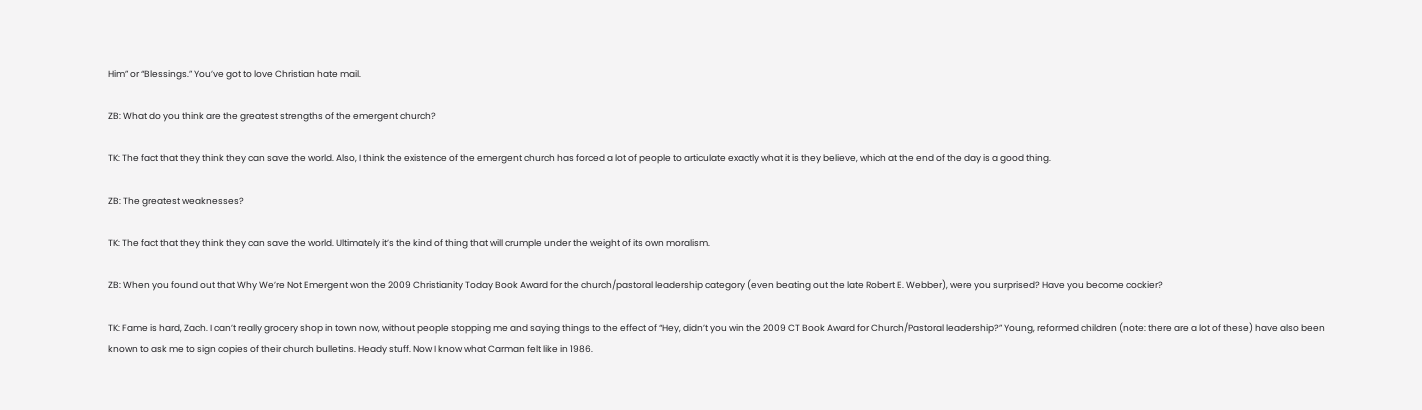Him” or “Blessings.” You’ve got to love Christian hate mail.

ZB: What do you think are the greatest strengths of the emergent church?

TK: The fact that they think they can save the world. Also, I think the existence of the emergent church has forced a lot of people to articulate exactly what it is they believe, which at the end of the day is a good thing.

ZB: The greatest weaknesses?

TK: The fact that they think they can save the world. Ultimately it’s the kind of thing that will crumple under the weight of its own moralism.

ZB: When you found out that Why We’re Not Emergent won the 2009 Christianity Today Book Award for the church/pastoral leadership category (even beating out the late Robert E. Webber), were you surprised? Have you become cockier?

TK: Fame is hard, Zach. I can’t really grocery shop in town now, without people stopping me and saying things to the effect of “Hey, didn’t you win the 2009 CT Book Award for Church/Pastoral leadership?” Young, reformed children (note: there are a lot of these) have also been known to ask me to sign copies of their church bulletins. Heady stuff. Now I know what Carman felt like in 1986.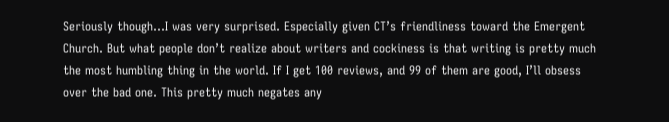Seriously though…I was very surprised. Especially given CT’s friendliness toward the Emergent Church. But what people don’t realize about writers and cockiness is that writing is pretty much the most humbling thing in the world. If I get 100 reviews, and 99 of them are good, I’ll obsess over the bad one. This pretty much negates any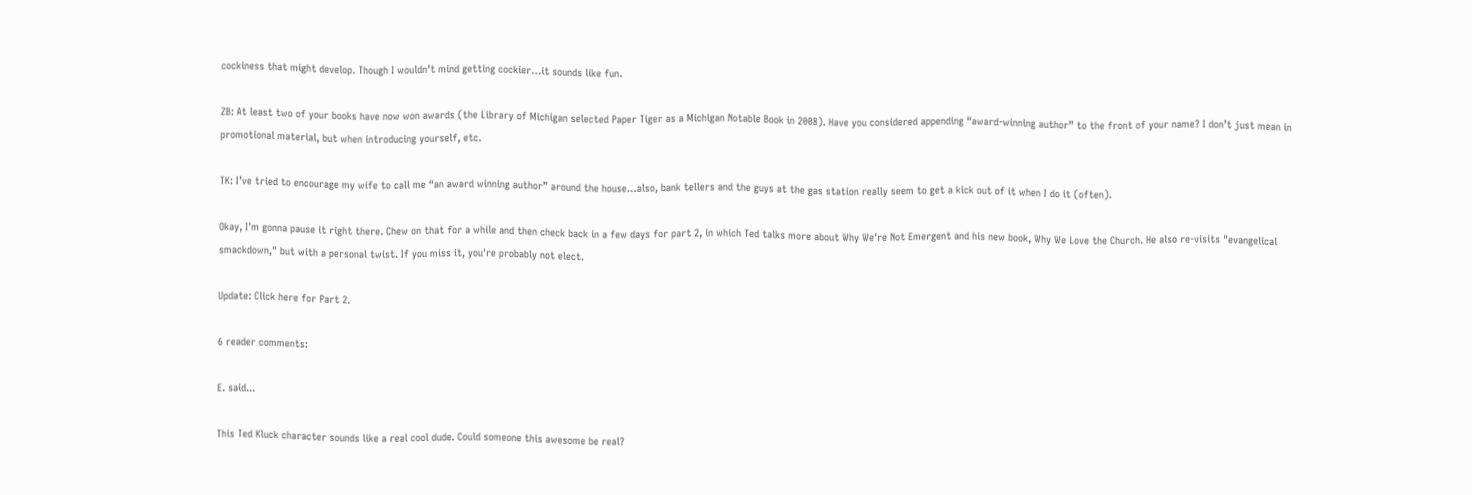cockiness that might develop. Though I wouldn’t mind getting cockier…it sounds like fun.

ZB: At least two of your books have now won awards (the Library of Michigan selected Paper Tiger as a Michigan Notable Book in 2008). Have you considered appending “award-winning author” to the front of your name? I don’t just mean in promotional material, but when introducing yourself, etc.

TK: I’ve tried to encourage my wife to call me “an award winning author” around the house…also, bank tellers and the guys at the gas station really seem to get a kick out of it when I do it (often).

Okay, I'm gonna pause it right there. Chew on that for a while and then check back in a few days for part 2, in which Ted talks more about Why We're Not Emergent and his new book, Why We Love the Church. He also re-visits "evangelical smackdown," but with a personal twist. If you miss it, you're probably not elect.

Update: Click here for Part 2.

6 reader comments:

E. said...

This Ted Kluck character sounds like a real cool dude. Could someone this awesome be real?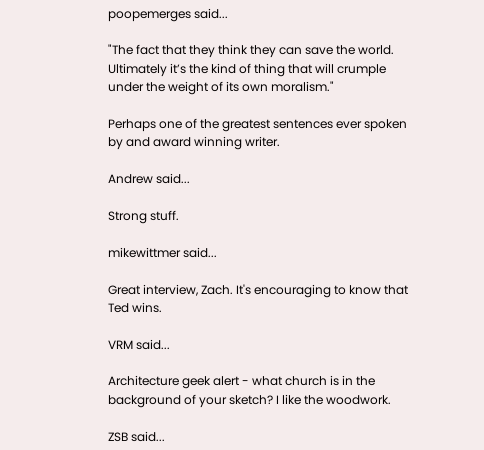poopemerges said...

"The fact that they think they can save the world. Ultimately it’s the kind of thing that will crumple under the weight of its own moralism."

Perhaps one of the greatest sentences ever spoken by and award winning writer.

Andrew said...

Strong stuff.

mikewittmer said...

Great interview, Zach. It's encouraging to know that Ted wins.

VRM said...

Architecture geek alert - what church is in the background of your sketch? I like the woodwork.

ZSB said...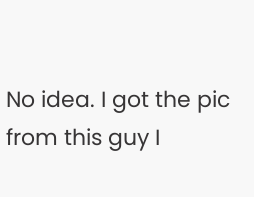No idea. I got the pic from this guy I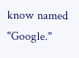know named "Google."